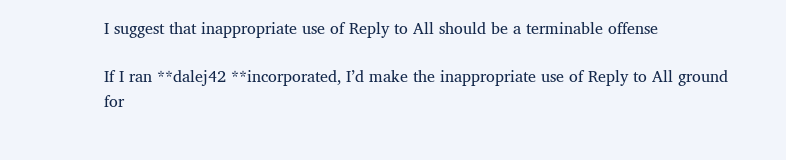I suggest that inappropriate use of Reply to All should be a terminable offense

If I ran **dalej42 **incorporated, I’d make the inappropriate use of Reply to All ground for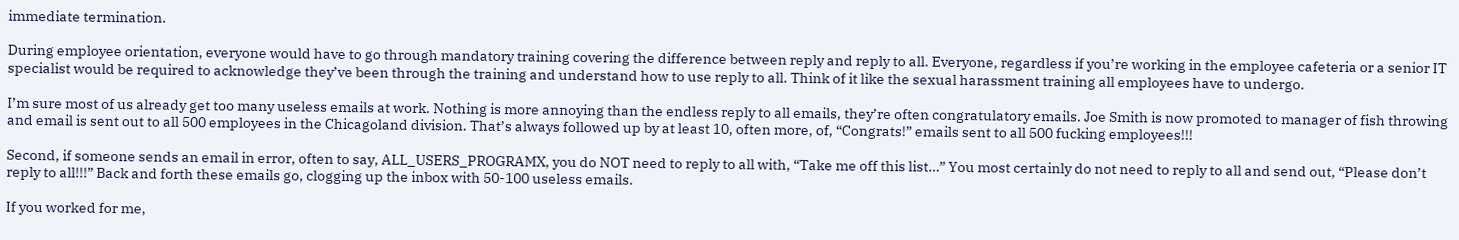immediate termination.

During employee orientation, everyone would have to go through mandatory training covering the difference between reply and reply to all. Everyone, regardless if you’re working in the employee cafeteria or a senior IT specialist would be required to acknowledge they’ve been through the training and understand how to use reply to all. Think of it like the sexual harassment training all employees have to undergo.

I’m sure most of us already get too many useless emails at work. Nothing is more annoying than the endless reply to all emails, they’re often congratulatory emails. Joe Smith is now promoted to manager of fish throwing and email is sent out to all 500 employees in the Chicagoland division. That’s always followed up by at least 10, often more, of, “Congrats!” emails sent to all 500 fucking employees!!!

Second, if someone sends an email in error, often to say, ALL_USERS_PROGRAMX, you do NOT need to reply to all with, “Take me off this list…” You most certainly do not need to reply to all and send out, “Please don’t reply to all!!!” Back and forth these emails go, clogging up the inbox with 50-100 useless emails.

If you worked for me,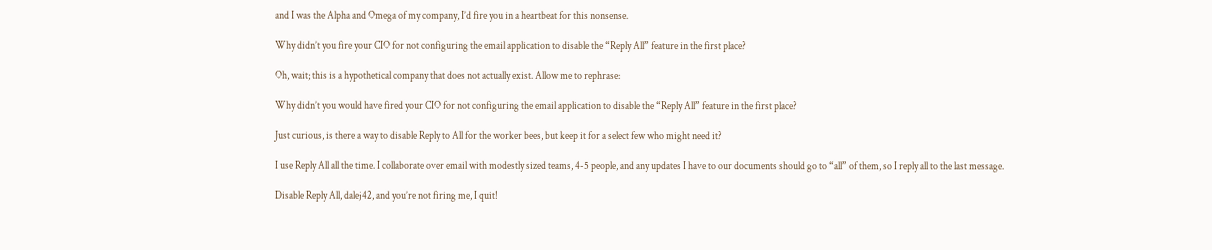and I was the Alpha and Omega of my company, I’d fire you in a heartbeat for this nonsense.

Why didn’t you fire your CIO for not configuring the email application to disable the “Reply All” feature in the first place?

Oh, wait; this is a hypothetical company that does not actually exist. Allow me to rephrase:

Why didn’t you would have fired your CIO for not configuring the email application to disable the “Reply All” feature in the first place?

Just curious, is there a way to disable Reply to All for the worker bees, but keep it for a select few who might need it?

I use Reply All all the time. I collaborate over email with modestly sized teams, 4-5 people, and any updates I have to our documents should go to “all” of them, so I reply all to the last message.

Disable Reply All, dalej42, and you’re not firing me, I quit!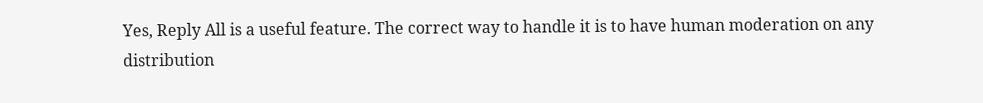Yes, Reply All is a useful feature. The correct way to handle it is to have human moderation on any distribution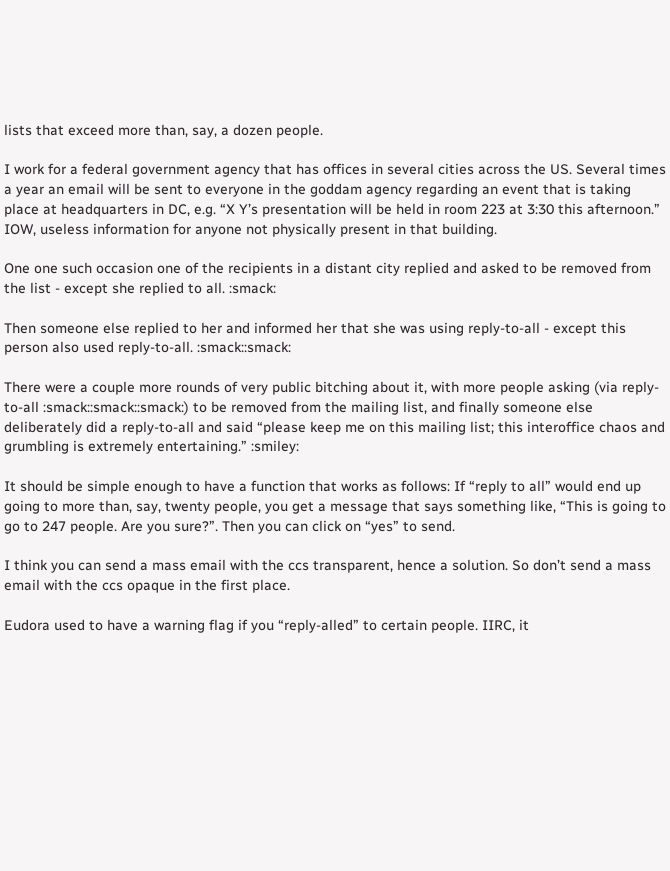lists that exceed more than, say, a dozen people.

I work for a federal government agency that has offices in several cities across the US. Several times a year an email will be sent to everyone in the goddam agency regarding an event that is taking place at headquarters in DC, e.g. “X Y’s presentation will be held in room 223 at 3:30 this afternoon.” IOW, useless information for anyone not physically present in that building.

One one such occasion one of the recipients in a distant city replied and asked to be removed from the list - except she replied to all. :smack:

Then someone else replied to her and informed her that she was using reply-to-all - except this person also used reply-to-all. :smack::smack:

There were a couple more rounds of very public bitching about it, with more people asking (via reply-to-all :smack::smack::smack:) to be removed from the mailing list, and finally someone else deliberately did a reply-to-all and said “please keep me on this mailing list; this interoffice chaos and grumbling is extremely entertaining.” :smiley:

It should be simple enough to have a function that works as follows: If “reply to all” would end up going to more than, say, twenty people, you get a message that says something like, “This is going to go to 247 people. Are you sure?”. Then you can click on “yes” to send.

I think you can send a mass email with the ccs transparent, hence a solution. So don’t send a mass email with the ccs opaque in the first place.

Eudora used to have a warning flag if you “reply-alled” to certain people. IIRC, it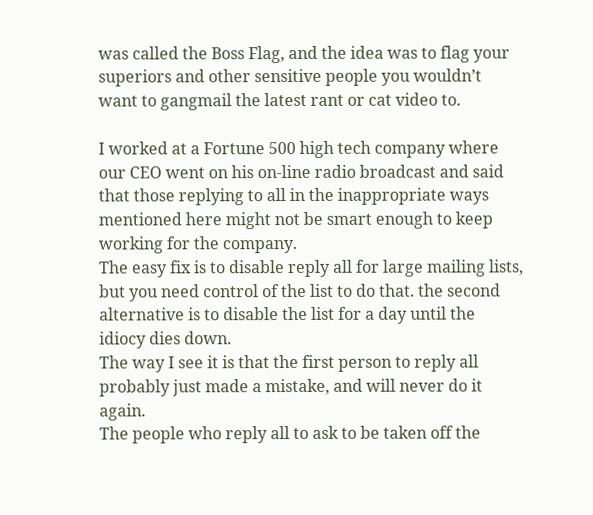was called the Boss Flag, and the idea was to flag your superiors and other sensitive people you wouldn’t want to gangmail the latest rant or cat video to.

I worked at a Fortune 500 high tech company where our CEO went on his on-line radio broadcast and said that those replying to all in the inappropriate ways mentioned here might not be smart enough to keep working for the company.
The easy fix is to disable reply all for large mailing lists, but you need control of the list to do that. the second alternative is to disable the list for a day until the idiocy dies down.
The way I see it is that the first person to reply all probably just made a mistake, and will never do it again.
The people who reply all to ask to be taken off the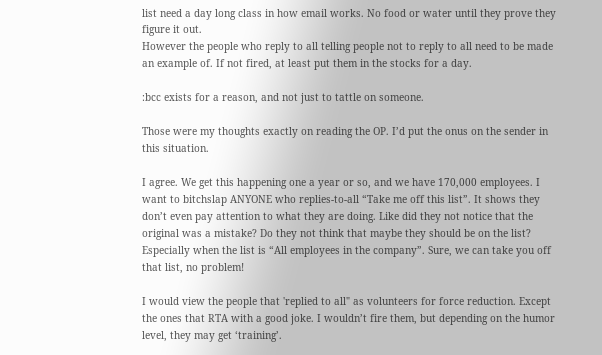list need a day long class in how email works. No food or water until they prove they figure it out.
However the people who reply to all telling people not to reply to all need to be made an example of. If not fired, at least put them in the stocks for a day.

:bcc exists for a reason, and not just to tattle on someone.

Those were my thoughts exactly on reading the OP. I’d put the onus on the sender in this situation.

I agree. We get this happening one a year or so, and we have 170,000 employees. I want to bitchslap ANYONE who replies-to-all “Take me off this list”. It shows they don’t even pay attention to what they are doing. Like did they not notice that the original was a mistake? Do they not think that maybe they should be on the list? Especially when the list is “All employees in the company”. Sure, we can take you off that list, no problem!

I would view the people that 'replied to all" as volunteers for force reduction. Except the ones that RTA with a good joke. I wouldn’t fire them, but depending on the humor level, they may get ‘training’.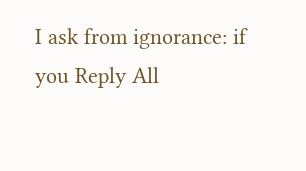I ask from ignorance: if you Reply All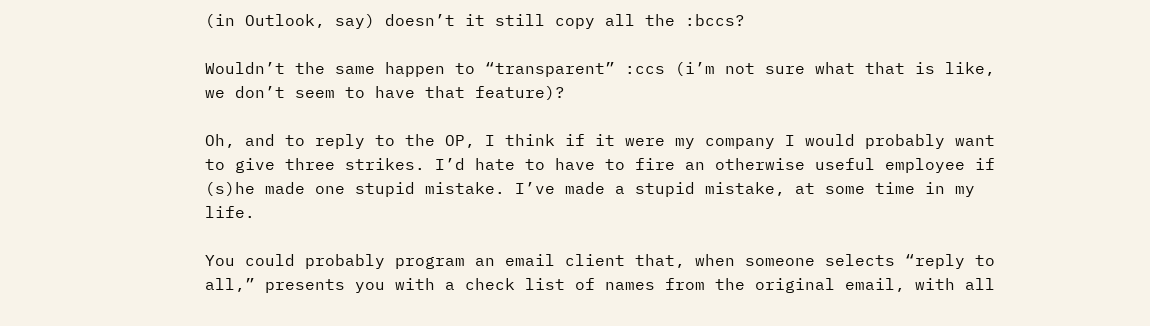(in Outlook, say) doesn’t it still copy all the :bccs?

Wouldn’t the same happen to “transparent” :ccs (i’m not sure what that is like, we don’t seem to have that feature)?

Oh, and to reply to the OP, I think if it were my company I would probably want to give three strikes. I’d hate to have to fire an otherwise useful employee if (s)he made one stupid mistake. I’ve made a stupid mistake, at some time in my life.

You could probably program an email client that, when someone selects “reply to all,” presents you with a check list of names from the original email, with all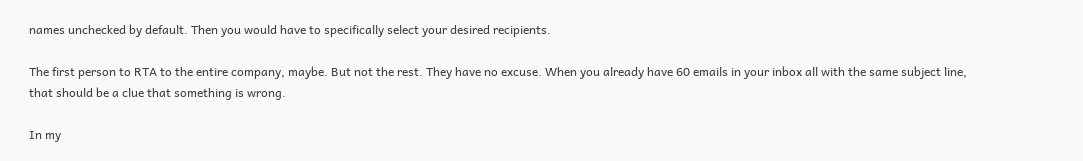names unchecked by default. Then you would have to specifically select your desired recipients.

The first person to RTA to the entire company, maybe. But not the rest. They have no excuse. When you already have 60 emails in your inbox all with the same subject line, that should be a clue that something is wrong.

In my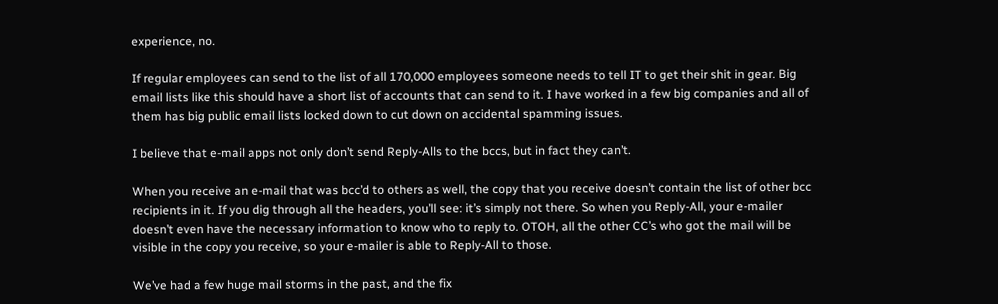experience, no.

If regular employees can send to the list of all 170,000 employees someone needs to tell IT to get their shit in gear. Big email lists like this should have a short list of accounts that can send to it. I have worked in a few big companies and all of them has big public email lists locked down to cut down on accidental spamming issues.

I believe that e-mail apps not only don’t send Reply-Alls to the bccs, but in fact they can’t.

When you receive an e-mail that was bcc’d to others as well, the copy that you receive doesn’t contain the list of other bcc recipients in it. If you dig through all the headers, you’ll see: it’s simply not there. So when you Reply-All, your e-mailer doesn’t even have the necessary information to know who to reply to. OTOH, all the other CC’s who got the mail will be visible in the copy you receive, so your e-mailer is able to Reply-All to those.

We’ve had a few huge mail storms in the past, and the fix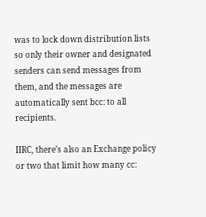was to lock down distribution lists so only their owner and designated senders can send messages from them, and the messages are automatically sent bcc: to all recipients.

IIRC, there’s also an Exchange policy or two that limit how many cc: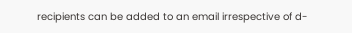recipients can be added to an email irrespective of d-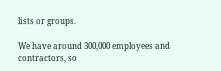lists or groups.

We have around 300,000 employees and contractors, so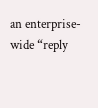an enterprise-wide “reply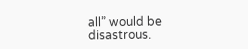all” would be disastrous.